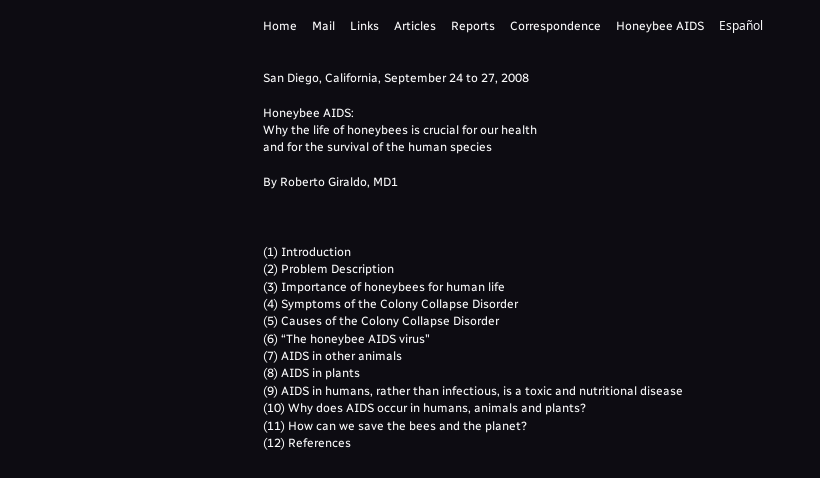Home     Mail     Links     Articles     Reports     Correspondence     Honeybee AIDS     Español


San Diego, California, September 24 to 27, 2008

Honeybee AIDS:
Why the life of honeybees is crucial for our health
and for the survival of the human species

By Roberto Giraldo, MD1



(1) Introduction
(2) Problem Description
(3) Importance of honeybees for human life
(4) Symptoms of the Colony Collapse Disorder
(5) Causes of the Colony Collapse Disorder
(6) “The honeybee AIDS virus"
(7) AIDS in other animals
(8) AIDS in plants
(9) AIDS in humans, rather than infectious, is a toxic and nutritional disease
(10) Why does AIDS occur in humans, animals and plants?
(11) How can we save the bees and the planet?
(12) References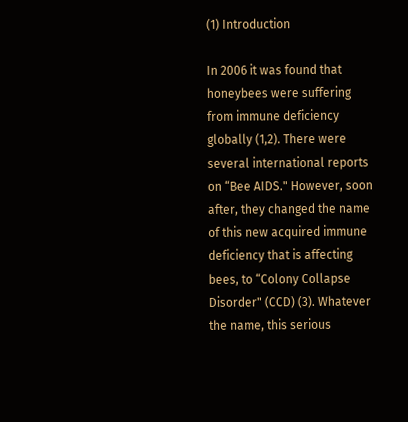(1) Introduction

In 2006 it was found that honeybees were suffering from immune deficiency globally (1,2). There were several international reports on “Bee AIDS." However, soon after, they changed the name of this new acquired immune deficiency that is affecting bees, to “Colony Collapse Disorder" (CCD) (3). Whatever the name, this serious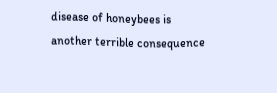disease of honeybees is another terrible consequence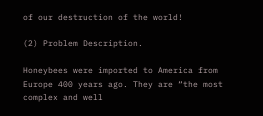of our destruction of the world!

(2) Problem Description.

Honeybees were imported to America from Europe 400 years ago. They are “the most complex and well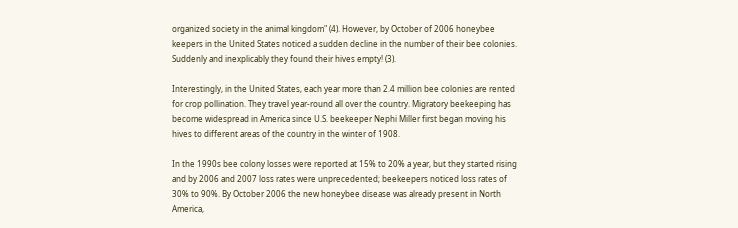organized society in the animal kingdom" (4). However, by October of 2006 honeybee keepers in the United States noticed a sudden decline in the number of their bee colonies. Suddenly and inexplicably they found their hives empty! (3).

Interestingly, in the United States, each year more than 2.4 million bee colonies are rented for crop pollination. They travel year-round all over the country. Migratory beekeeping has become widespread in America since U.S. beekeeper Nephi Miller first began moving his hives to different areas of the country in the winter of 1908.

In the 1990s bee colony losses were reported at 15% to 20% a year, but they started rising and by 2006 and 2007 loss rates were unprecedented; beekeepers noticed loss rates of 30% to 90%. By October 2006 the new honeybee disease was already present in North America,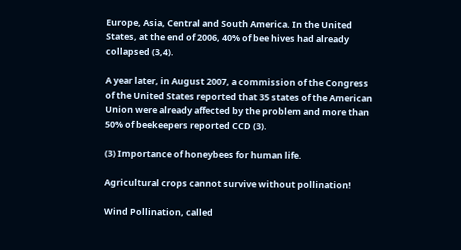Europe, Asia, Central and South America. In the United States, at the end of 2006, 40% of bee hives had already collapsed (3,4).

A year later, in August 2007, a commission of the Congress of the United States reported that 35 states of the American Union were already affected by the problem and more than 50% of beekeepers reported CCD (3).

(3) Importance of honeybees for human life.

Agricultural crops cannot survive without pollination!

Wind Pollination, called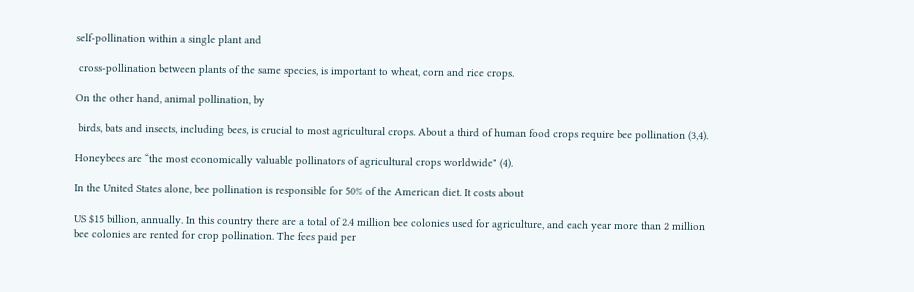self-pollination within a single plant and

 cross-pollination between plants of the same species, is important to wheat, corn and rice crops.

On the other hand, animal pollination, by

 birds, bats and insects, including bees, is crucial to most agricultural crops. About a third of human food crops require bee pollination (3,4).

Honeybees are “the most economically valuable pollinators of agricultural crops worldwide" (4).

In the United States alone, bee pollination is responsible for 50% of the American diet. It costs about

US $15 billion, annually. In this country there are a total of 2.4 million bee colonies used for agriculture, and each year more than 2 million bee colonies are rented for crop pollination. The fees paid per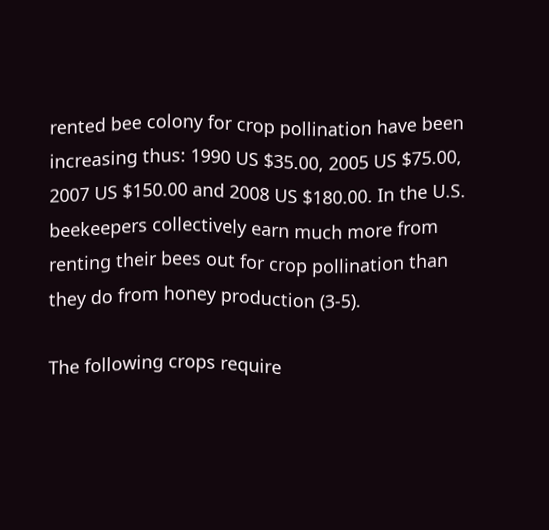rented bee colony for crop pollination have been increasing thus: 1990 US $35.00, 2005 US $75.00, 2007 US $150.00 and 2008 US $180.00. In the U.S. beekeepers collectively earn much more from renting their bees out for crop pollination than they do from honey production (3-5).

The following crops require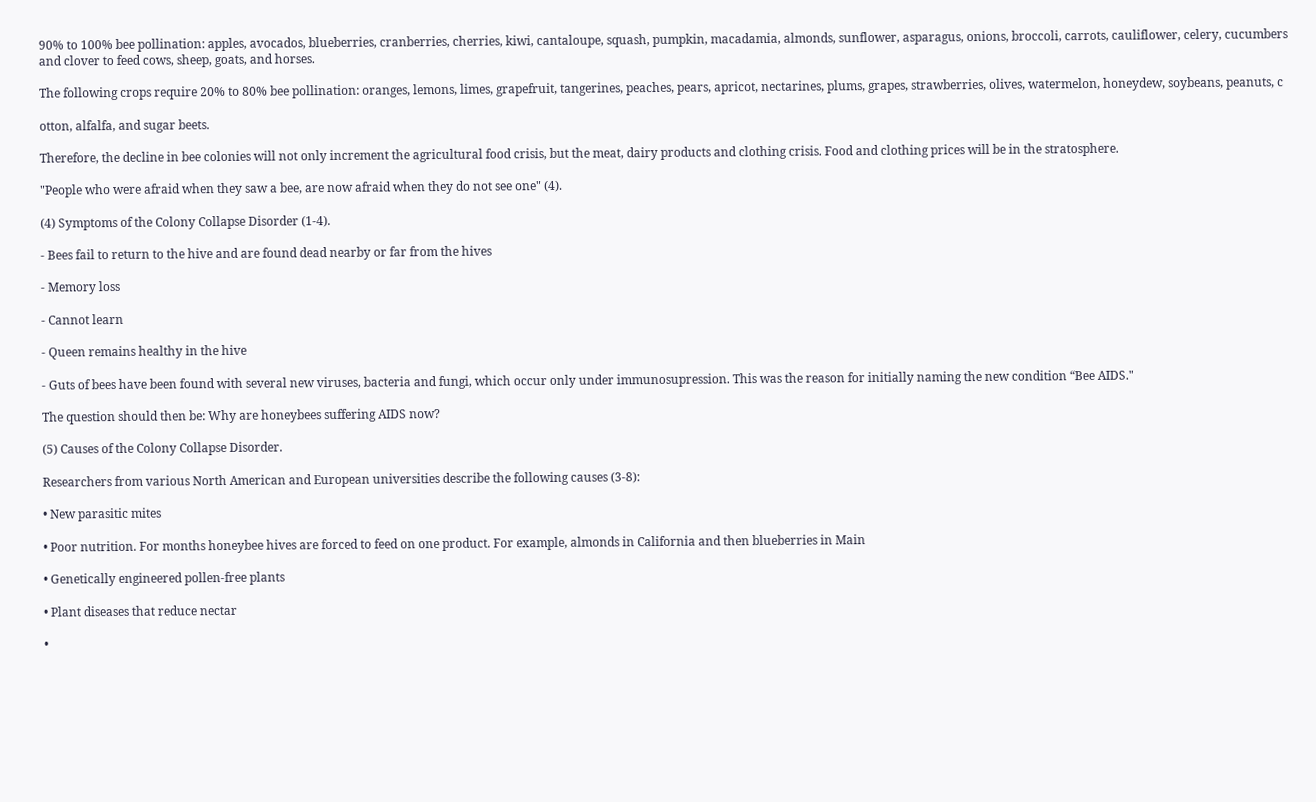90% to 100% bee pollination: apples, avocados, blueberries, cranberries, cherries, kiwi, cantaloupe, squash, pumpkin, macadamia, almonds, sunflower, asparagus, onions, broccoli, carrots, cauliflower, celery, cucumbers and clover to feed cows, sheep, goats, and horses.

The following crops require 20% to 80% bee pollination: oranges, lemons, limes, grapefruit, tangerines, peaches, pears, apricot, nectarines, plums, grapes, strawberries, olives, watermelon, honeydew, soybeans, peanuts, c

otton, alfalfa, and sugar beets.

Therefore, the decline in bee colonies will not only increment the agricultural food crisis, but the meat, dairy products and clothing crisis. Food and clothing prices will be in the stratosphere.

"People who were afraid when they saw a bee, are now afraid when they do not see one" (4).

(4) Symptoms of the Colony Collapse Disorder (1-4).

- Bees fail to return to the hive and are found dead nearby or far from the hives

- Memory loss

- Cannot learn

- Queen remains healthy in the hive

- Guts of bees have been found with several new viruses, bacteria and fungi, which occur only under immunosupression. This was the reason for initially naming the new condition “Bee AIDS."

The question should then be: Why are honeybees suffering AIDS now?

(5) Causes of the Colony Collapse Disorder.

Researchers from various North American and European universities describe the following causes (3-8):

• New parasitic mites

• Poor nutrition. For months honeybee hives are forced to feed on one product. For example, almonds in California and then blueberries in Main

• Genetically engineered pollen-free plants

• Plant diseases that reduce nectar

•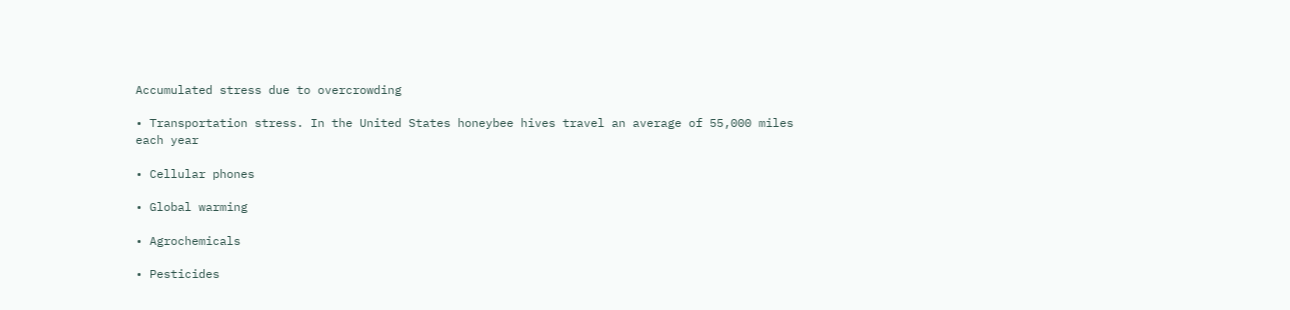Accumulated stress due to overcrowding

• Transportation stress. In the United States honeybee hives travel an average of 55,000 miles each year

• Cellular phones

• Global warming

• Agrochemicals

• Pesticides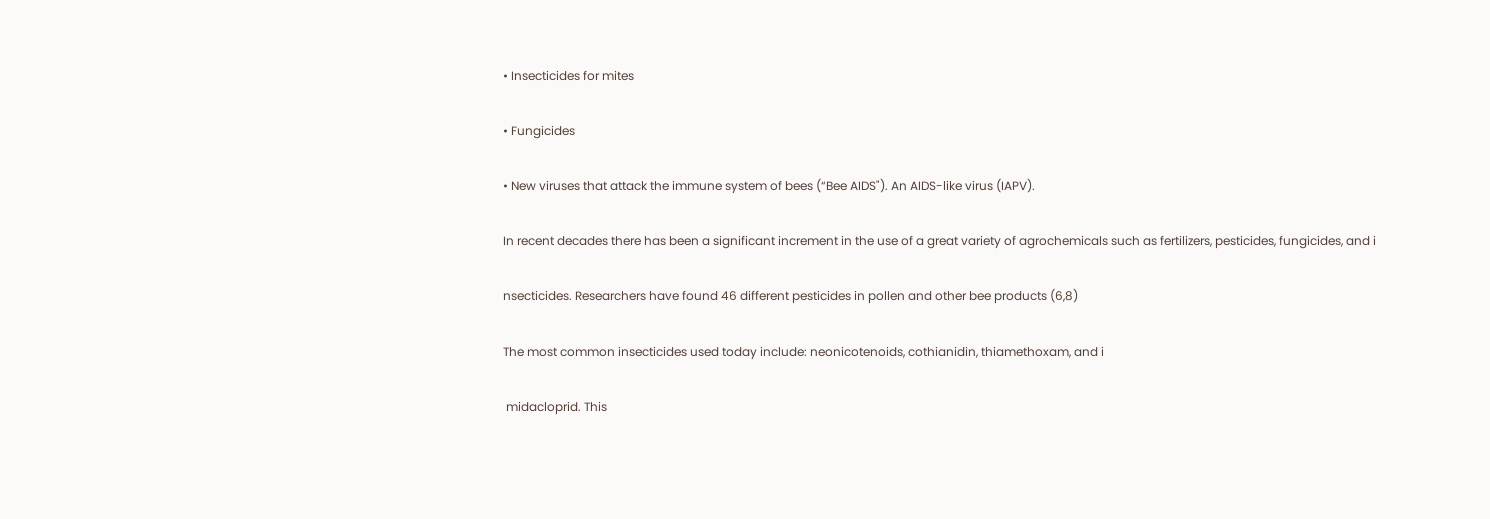• Insecticides for mites

• Fungicides

• New viruses that attack the immune system of bees (“Bee AIDS"). An AIDS-like virus (IAPV).

In recent decades there has been a significant increment in the use of a great variety of agrochemicals such as fertilizers, pesticides, fungicides, and i

nsecticides. Researchers have found 46 different pesticides in pollen and other bee products (6,8)

The most common insecticides used today include: neonicotenoids, cothianidin, thiamethoxam, and i

 midacloprid. This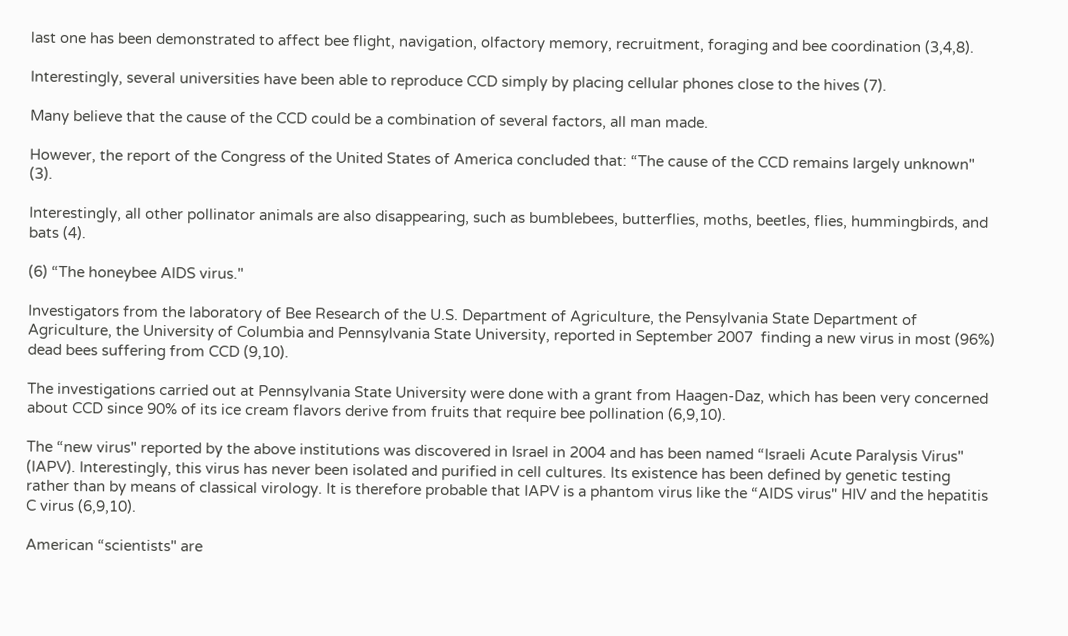last one has been demonstrated to affect bee flight, navigation, olfactory memory, recruitment, foraging and bee coordination (3,4,8).

Interestingly, several universities have been able to reproduce CCD simply by placing cellular phones close to the hives (7).

Many believe that the cause of the CCD could be a combination of several factors, all man made.

However, the report of the Congress of the United States of America concluded that: “The cause of the CCD remains largely unknown" (3).

Interestingly, all other pollinator animals are also disappearing, such as bumblebees, butterflies, moths, beetles, flies, hummingbirds, and bats (4).

(6) “The honeybee AIDS virus."

Investigators from the laboratory of Bee Research of the U.S. Department of Agriculture, the Pensylvania State Department of Agriculture, the University of Columbia and Pennsylvania State University, reported in September 2007  finding a new virus in most (96%)  dead bees suffering from CCD (9,10).

The investigations carried out at Pennsylvania State University were done with a grant from Haagen-Daz, which has been very concerned about CCD since 90% of its ice cream flavors derive from fruits that require bee pollination (6,9,10).

The “new virus" reported by the above institutions was discovered in Israel in 2004 and has been named “Israeli Acute Paralysis Virus" (IAPV). Interestingly, this virus has never been isolated and purified in cell cultures. Its existence has been defined by genetic testing rather than by means of classical virology. It is therefore probable that IAPV is a phantom virus like the “AIDS virus" HIV and the hepatitis C virus (6,9,10).

American “scientists" are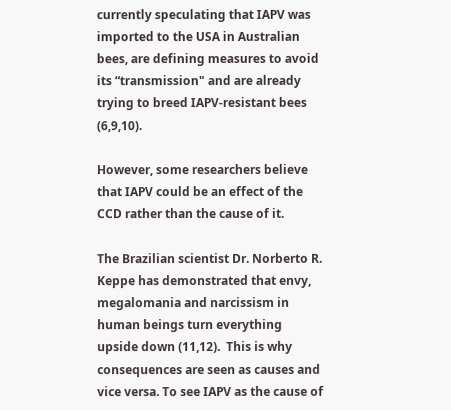currently speculating that IAPV was imported to the USA in Australian bees, are defining measures to avoid its “transmission" and are already trying to breed IAPV-resistant bees (6,9,10).

However, some researchers believe that IAPV could be an effect of the CCD rather than the cause of it.

The Brazilian scientist Dr. Norberto R. Keppe has demonstrated that envy, megalomania and narcissism in human beings turn everything upside down (11,12).  This is why consequences are seen as causes and vice versa. To see IAPV as the cause of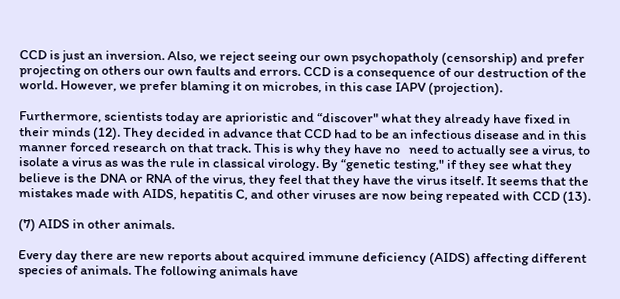CCD is just an inversion. Also, we reject seeing our own psychopatholy (censorship) and prefer projecting on others our own faults and errors. CCD is a consequence of our destruction of the world. However, we prefer blaming it on microbes, in this case IAPV (projection).

Furthermore, scientists today are aprioristic and “discover" what they already have fixed in their minds (12). They decided in advance that CCD had to be an infectious disease and in this manner forced research on that track. This is why they have no   need to actually see a virus, to isolate a virus as was the rule in classical virology. By “genetic testing," if they see what they believe is the DNA or RNA of the virus, they feel that they have the virus itself. It seems that the mistakes made with AIDS, hepatitis C, and other viruses are now being repeated with CCD (13).

(7) AIDS in other animals.

Every day there are new reports about acquired immune deficiency (AIDS) affecting different species of animals. The following animals have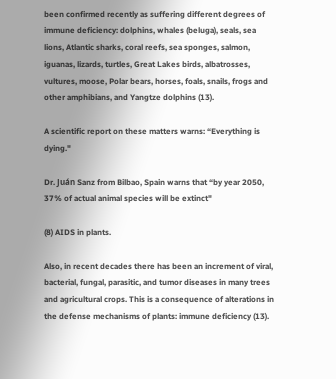been confirmed recently as suffering different degrees of immune deficiency: dolphins, whales (beluga), seals, sea lions, Atlantic sharks, coral reefs, sea sponges, salmon, iguanas, lizards, turtles, Great Lakes birds, albatrosses, vultures, moose, Polar bears, horses, foals, snails, frogs and other amphibians, and Yangtze dolphins (13).

A scientific report on these matters warns: “Everything is dying."

Dr. Juán Sanz from Bilbao, Spain warns that “by year 2050, 37% of actual animal species will be extinct"

(8) AIDS in plants.

Also, in recent decades there has been an increment of viral, bacterial, fungal, parasitic, and tumor diseases in many trees and agricultural crops. This is a consequence of alterations in the defense mechanisms of plants: immune deficiency (13).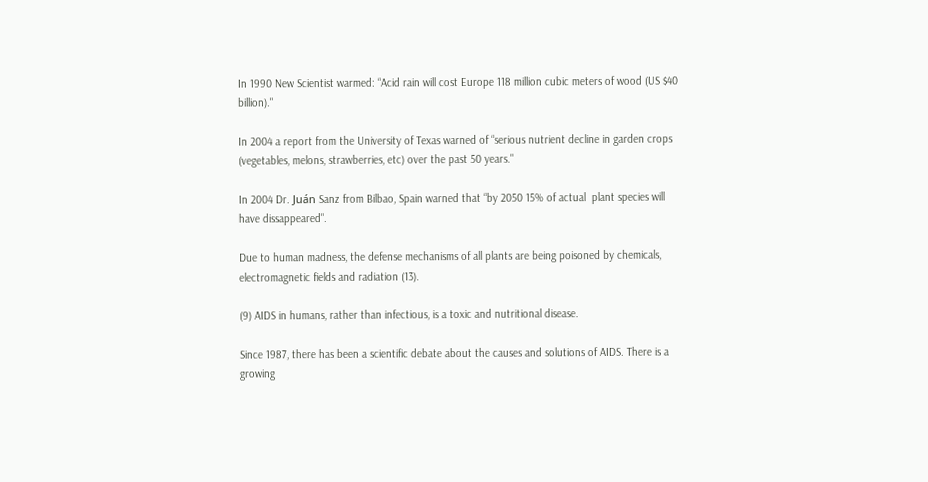In 1990 New Scientist warmed: “Acid rain will cost Europe 118 million cubic meters of wood (US $40 billion)."

In 2004 a report from the University of Texas warned of “serious nutrient decline in garden crops (vegetables, melons, strawberries, etc) over the past 50 years."

In 2004 Dr. Juán Sanz from Bilbao, Spain warned that “by 2050 15% of actual  plant species will have dissappeared".

Due to human madness, the defense mechanisms of all plants are being poisoned by chemicals, electromagnetic fields and radiation (13).

(9) AIDS in humans, rather than infectious, is a toxic and nutritional disease.

Since 1987, there has been a scientific debate about the causes and solutions of AIDS. There is a growing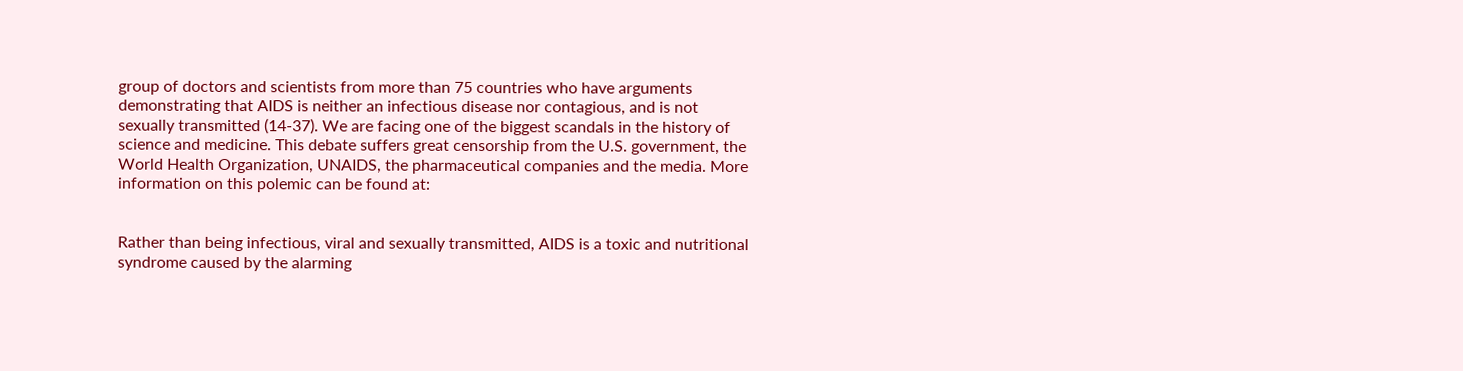group of doctors and scientists from more than 75 countries who have arguments demonstrating that AIDS is neither an infectious disease nor contagious, and is not sexually transmitted (14-37). We are facing one of the biggest scandals in the history of science and medicine. This debate suffers great censorship from the U.S. government, the World Health Organization, UNAIDS, the pharmaceutical companies and the media. More information on this polemic can be found at:


Rather than being infectious, viral and sexually transmitted, AIDS is a toxic and nutritional syndrome caused by the alarming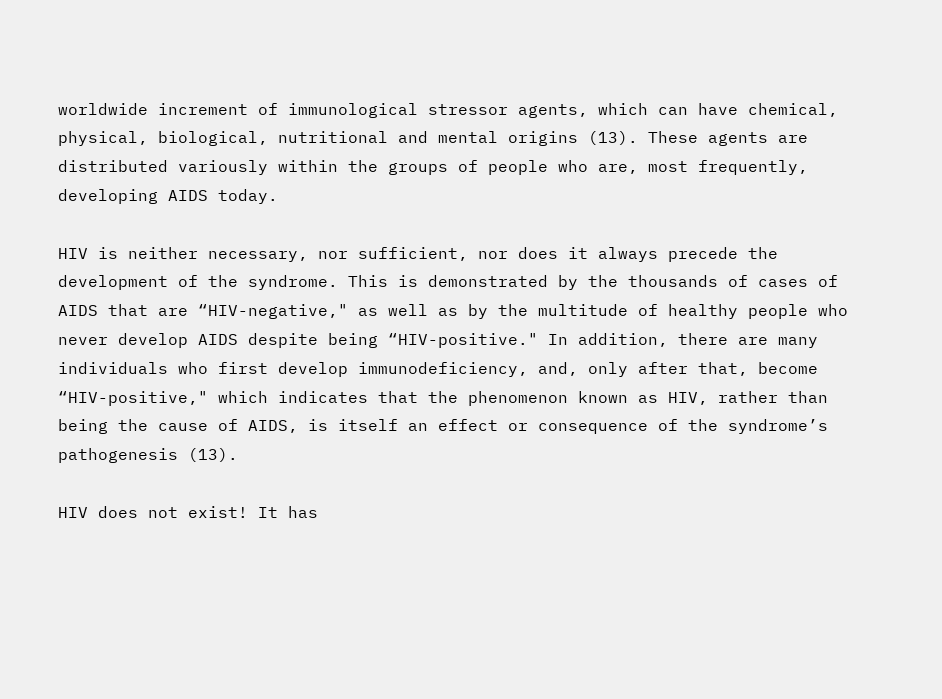worldwide increment of immunological stressor agents, which can have chemical, physical, biological, nutritional and mental origins (13). These agents are distributed variously within the groups of people who are, most frequently, developing AIDS today.

HIV is neither necessary, nor sufficient, nor does it always precede the development of the syndrome. This is demonstrated by the thousands of cases of AIDS that are “HIV-negative," as well as by the multitude of healthy people who never develop AIDS despite being “HIV-positive." In addition, there are many individuals who first develop immunodeficiency, and, only after that, become “HIV-positive," which indicates that the phenomenon known as HIV, rather than being the cause of AIDS, is itself an effect or consequence of the syndrome’s pathogenesis (13).

HIV does not exist! It has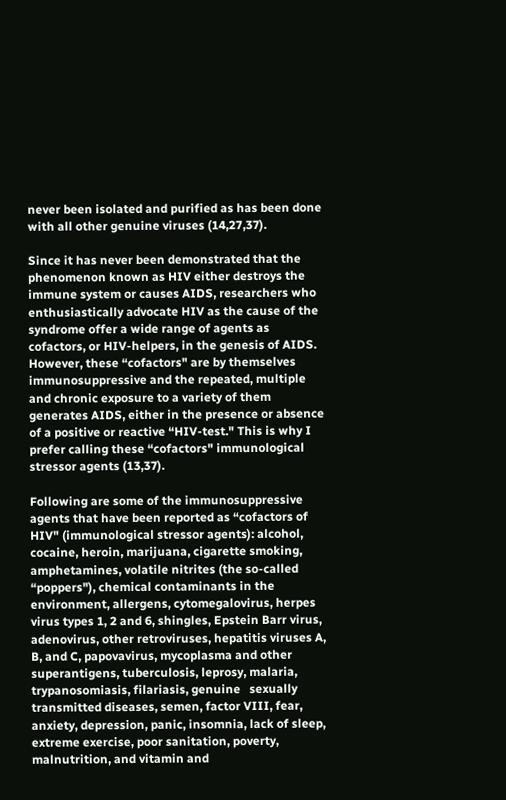never been isolated and purified as has been done with all other genuine viruses (14,27,37).

Since it has never been demonstrated that the phenomenon known as HIV either destroys the immune system or causes AIDS, researchers who enthusiastically advocate HIV as the cause of the syndrome offer a wide range of agents as cofactors, or HIV-helpers, in the genesis of AIDS. However, these “cofactors" are by themselves immunosuppressive and the repeated, multiple and chronic exposure to a variety of them generates AIDS, either in the presence or absence of a positive or reactive “HIV-test." This is why I prefer calling these “cofactors" immunological stressor agents (13,37).

Following are some of the immunosuppressive agents that have been reported as “cofactors of HIV" (immunological stressor agents): alcohol, cocaine, heroin, marijuana, cigarette smoking, amphetamines, volatile nitrites (the so-called “poppers"), chemical contaminants in the environment, allergens, cytomegalovirus, herpes virus types 1, 2 and 6, shingles, Epstein Barr virus, adenovirus, other retroviruses, hepatitis viruses A, B, and C, papovavirus, mycoplasma and other superantigens, tuberculosis, leprosy, malaria, trypanosomiasis, filariasis, genuine   sexually transmitted diseases, semen, factor VIII, fear, anxiety, depression, panic, insomnia, lack of sleep, extreme exercise, poor sanitation, poverty, malnutrition, and vitamin and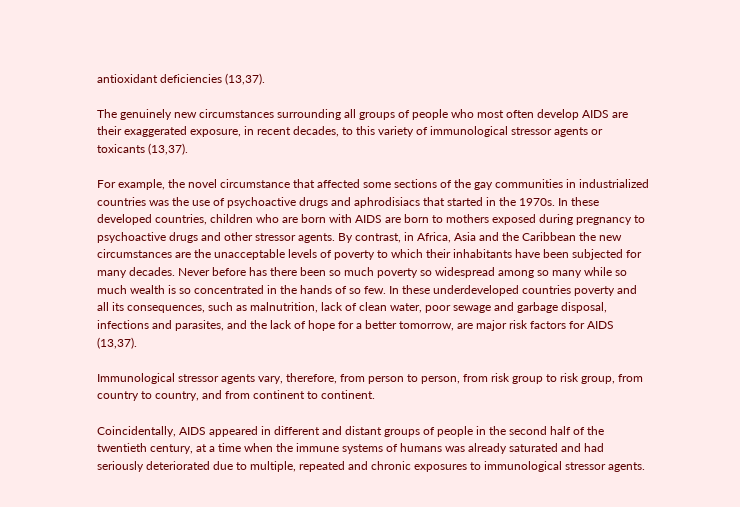antioxidant deficiencies (13,37).

The genuinely new circumstances surrounding all groups of people who most often develop AIDS are their exaggerated exposure, in recent decades, to this variety of immunological stressor agents or toxicants (13,37).

For example, the novel circumstance that affected some sections of the gay communities in industrialized countries was the use of psychoactive drugs and aphrodisiacs that started in the 1970s. In these developed countries, children who are born with AIDS are born to mothers exposed during pregnancy to psychoactive drugs and other stressor agents. By contrast, in Africa, Asia and the Caribbean the new circumstances are the unacceptable levels of poverty to which their inhabitants have been subjected for many decades. Never before has there been so much poverty so widespread among so many while so much wealth is so concentrated in the hands of so few. In these underdeveloped countries poverty and all its consequences, such as malnutrition, lack of clean water, poor sewage and garbage disposal, infections and parasites, and the lack of hope for a better tomorrow, are major risk factors for AIDS (13,37).

Immunological stressor agents vary, therefore, from person to person, from risk group to risk group, from country to country, and from continent to continent.

Coincidentally, AIDS appeared in different and distant groups of people in the second half of the twentieth century, at a time when the immune systems of humans was already saturated and had seriously deteriorated due to multiple, repeated and chronic exposures to immunological stressor agents.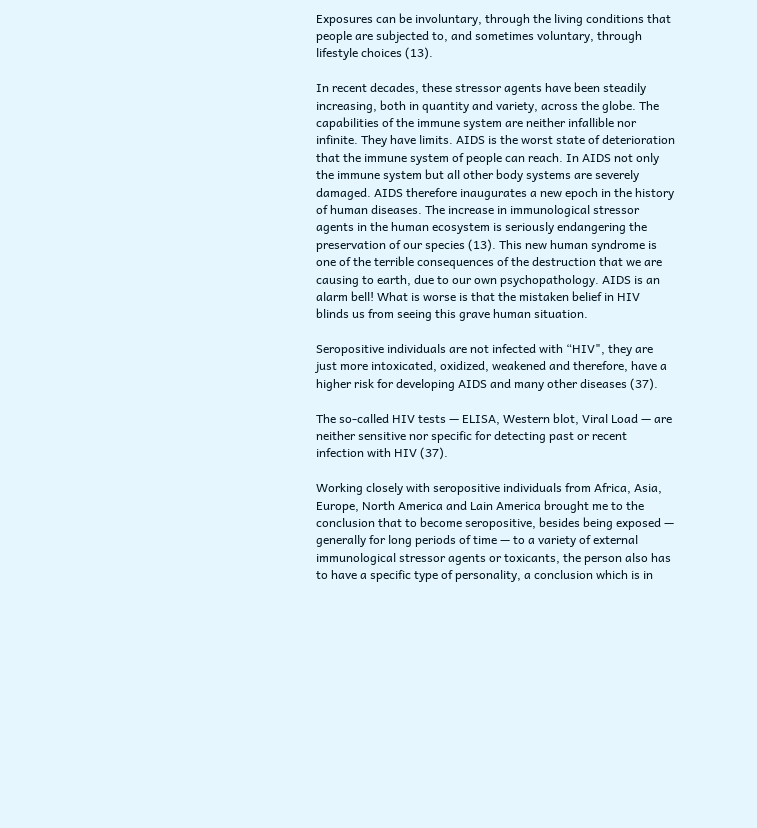Exposures can be involuntary, through the living conditions that people are subjected to, and sometimes voluntary, through lifestyle choices (13).

In recent decades, these stressor agents have been steadily increasing, both in quantity and variety, across the globe. The capabilities of the immune system are neither infallible nor infinite. They have limits. AIDS is the worst state of deterioration that the immune system of people can reach. In AIDS not only the immune system but all other body systems are severely damaged. AIDS therefore inaugurates a new epoch in the history of human diseases. The increase in immunological stressor agents in the human ecosystem is seriously endangering the preservation of our species (13). This new human syndrome is one of the terrible consequences of the destruction that we are causing to earth, due to our own psychopathology. AIDS is an alarm bell! What is worse is that the mistaken belief in HIV blinds us from seeing this grave human situation.

Seropositive individuals are not infected with “HIV", they are just more intoxicated, oxidized, weakened and therefore, have a higher risk for developing AIDS and many other diseases (37).

The so-called HIV tests — ELISA, Western blot, Viral Load — are neither sensitive nor specific for detecting past or recent infection with HIV (37).

Working closely with seropositive individuals from Africa, Asia, Europe, North America and Lain America brought me to the conclusion that to become seropositive, besides being exposed — generally for long periods of time — to a variety of external immunological stressor agents or toxicants, the person also has to have a specific type of personality, a conclusion which is in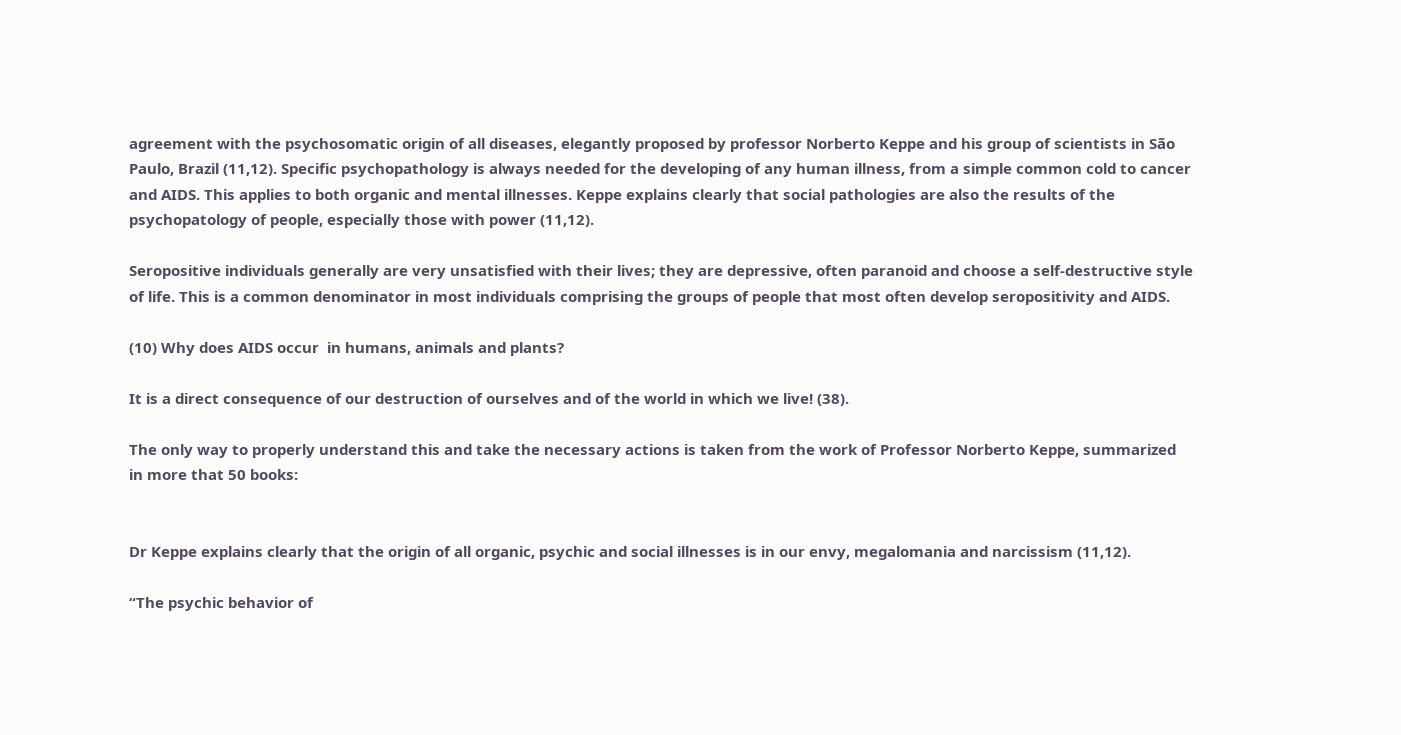agreement with the psychosomatic origin of all diseases, elegantly proposed by professor Norberto Keppe and his group of scientists in São Paulo, Brazil (11,12). Specific psychopathology is always needed for the developing of any human illness, from a simple common cold to cancer and AIDS. This applies to both organic and mental illnesses. Keppe explains clearly that social pathologies are also the results of the psychopatology of people, especially those with power (11,12).

Seropositive individuals generally are very unsatisfied with their lives; they are depressive, often paranoid and choose a self-destructive style of life. This is a common denominator in most individuals comprising the groups of people that most often develop seropositivity and AIDS.

(10) Why does AIDS occur  in humans, animals and plants?

It is a direct consequence of our destruction of ourselves and of the world in which we live! (38).

The only way to properly understand this and take the necessary actions is taken from the work of Professor Norberto Keppe, summarized in more that 50 books:


Dr Keppe explains clearly that the origin of all organic, psychic and social illnesses is in our envy, megalomania and narcissism (11,12).

“The psychic behavior of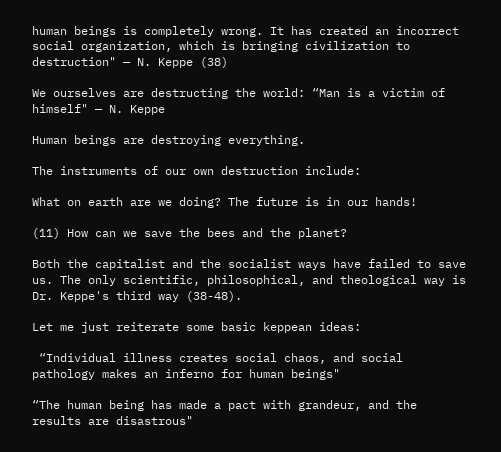human beings is completely wrong. It has created an incorrect social organization, which is bringing civilization to destruction" — N. Keppe (38)

We ourselves are destructing the world: “Man is a victim of himself" — N. Keppe

Human beings are destroying everything.

The instruments of our own destruction include:

What on earth are we doing? The future is in our hands!

(11) How can we save the bees and the planet?

Both the capitalist and the socialist ways have failed to save us. The only scientific, philosophical, and theological way is Dr. Keppe's third way (38-48).

Let me just reiterate some basic keppean ideas:

 “Individual illness creates social chaos, and social pathology makes an inferno for human beings"

“The human being has made a pact with grandeur, and the results are disastrous"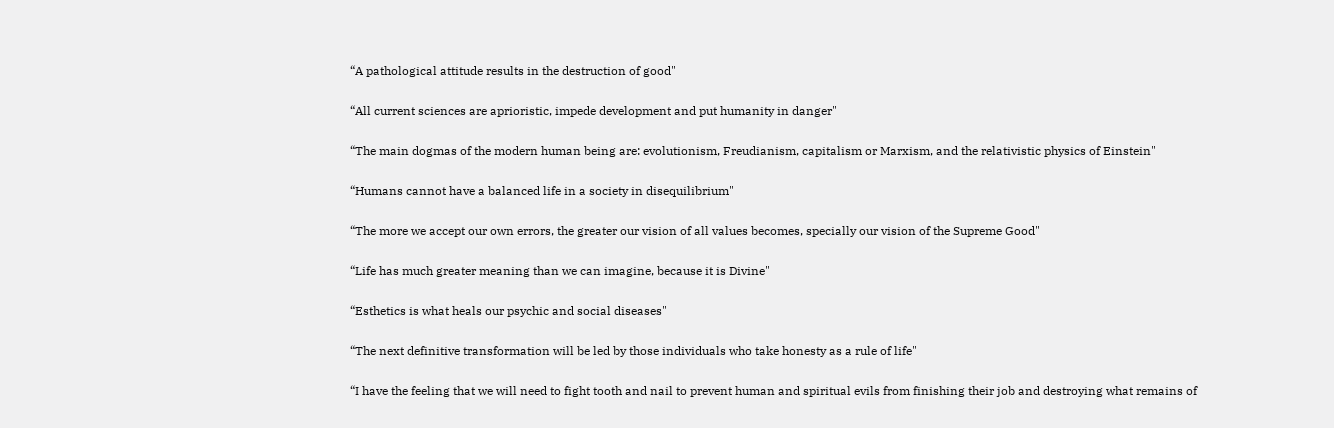“A pathological attitude results in the destruction of good"

“All current sciences are aprioristic, impede development and put humanity in danger"

“The main dogmas of the modern human being are: evolutionism, Freudianism, capitalism or Marxism, and the relativistic physics of Einstein"

“Humans cannot have a balanced life in a society in disequilibrium"

“The more we accept our own errors, the greater our vision of all values becomes, specially our vision of the Supreme Good"

“Life has much greater meaning than we can imagine, because it is Divine"

“Esthetics is what heals our psychic and social diseases"

“The next definitive transformation will be led by those individuals who take honesty as a rule of life"

“I have the feeling that we will need to fight tooth and nail to prevent human and spiritual evils from finishing their job and destroying what remains of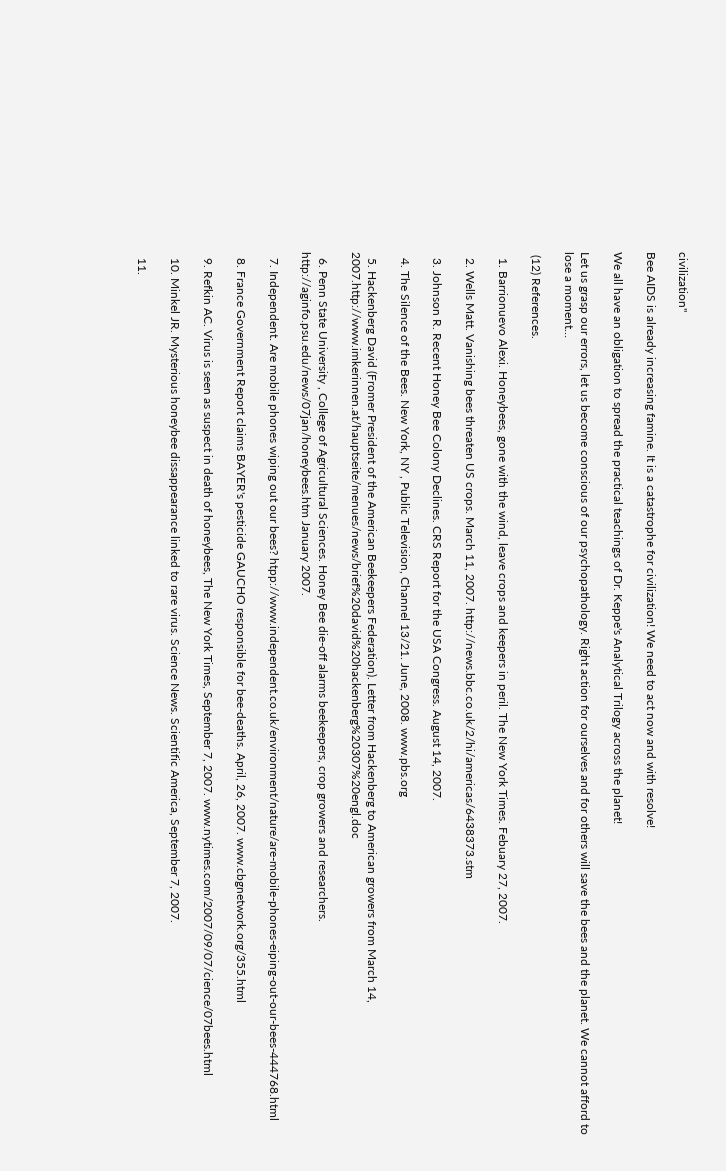civilization"

Bee AIDS is already increasing famine. It is a catastrophe for civilization! We need to act now and with resolve!

We all have an obligation to spread the practical teachings of Dr. Keppe's Analytical Trilogy across the planet!

Let us grasp our errors, let us become conscious of our psychopathology. Right action for ourselves and for others will save the bees and the planet. We cannot afford to lose a moment…

 (12) References.

  1. Barrionuevo Alexi. Honeybees, gone with the wind, leave crops and keepers in peril. The New York Times. Febuary 27, 2007.

  2. Wells Matt. Vanishing bees threaten US crops. March 11, 2007. http://news.bbc.co.uk/2/hi/americas/6438373.stm

  3. Johnson R. Recent Honey Bee Colony Declines. CRS Report for the USA Congress. August 14, 2007.

  4. The Silence of the Bees. New York, NY , Public Television, Channel 13/21. June, 2008. www.pbs.org

  5. Hackenberg David (Fromer President of the American Beekeepers Federation). Letter from Hackenberg to American growers from March 14, 2007.http://www.imkerinnen.at/hauptseite/menues/news/brief%20david%20hackenberg%20307%20engl.doc

  6. Penn State University , College of Agricultural Sciences. Honey Bee die-off alarms beekeepers, crop growers and researchers. http://aginfo.psu.edu/news/07jan/honeybees.htm January 2007.

  7. Independent. Are mobile phones wiping out our bees? htpp://www.independent.co.uk/environment/nature/are-mobile-phones-eiping-out-our-bees-444768.html

  8. France Government Report claims BAYER's pesticide GAUCHO responsible for bee-deaths. April, 26, 2007. www.cbgnetwork.org/355.html

  9. Refkin AC. Virus is seen as suspect in death of honeybees, The New York Times, September 7, 2007. www.nytimes.com/2007/09/07/cience/07bees.html

  10. Minkel JR. Mysterious honeybee dissappearance linked to rare virus. Science News. Scientific America, September 7, 2007.

  11.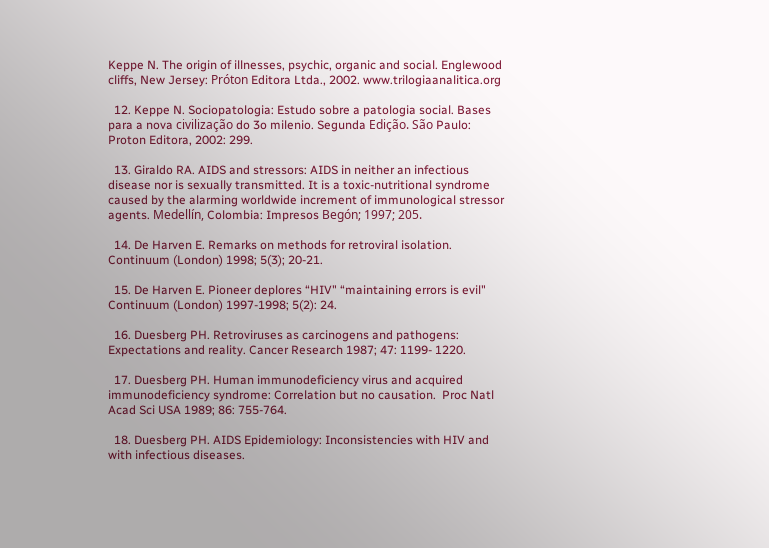Keppe N. The origin of illnesses, psychic, organic and social. Englewood cliffs, New Jersey: Próton Editora Ltda., 2002. www.trilogiaanalitica.org

  12. Keppe N. Sociopatologia: Estudo sobre a patologia social. Bases para a nova civilização do 3o milenio. Segunda Edição. São Paulo: Proton Editora, 2002: 299.

  13. Giraldo RA. AIDS and stressors: AIDS in neither an infectious disease nor is sexually transmitted. It is a toxic-nutritional syndrome caused by the alarming worldwide increment of immunological stressor agents. Medellín, Colombia: Impresos Begón; 1997; 205.

  14. De Harven E. Remarks on methods for retroviral isolation. Continuum (London) 1998; 5(3); 20-21.

  15. De Harven E. Pioneer deplores “HIV" “maintaining errors is evil" Continuum (London) 1997-1998; 5(2): 24.

  16. Duesberg PH. Retroviruses as carcinogens and pathogens:  Expectations and reality. Cancer Research 1987; 47: 1199- 1220.

  17. Duesberg PH. Human immunodeficiency virus and acquired immunodeficiency syndrome: Correlation but no causation.  Proc Natl Acad Sci USA 1989; 86: 755-764.

  18. Duesberg PH. AIDS Epidemiology: Inconsistencies with HIV and with infectious diseases.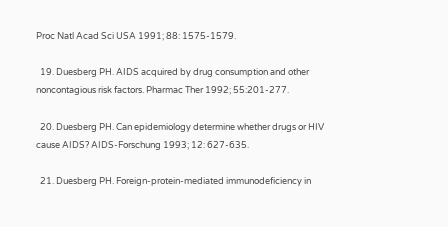Proc Natl Acad Sci USA 1991; 88: 1575-1579.

  19. Duesberg PH. AIDS acquired by drug consumption and other noncontagious risk factors. Pharmac Ther 1992; 55:201-277.

  20. Duesberg PH. Can epidemiology determine whether drugs or HIV cause AIDS? AIDS-Forschung 1993; 12: 627-635.

  21. Duesberg PH. Foreign-protein-mediated immunodeficiency in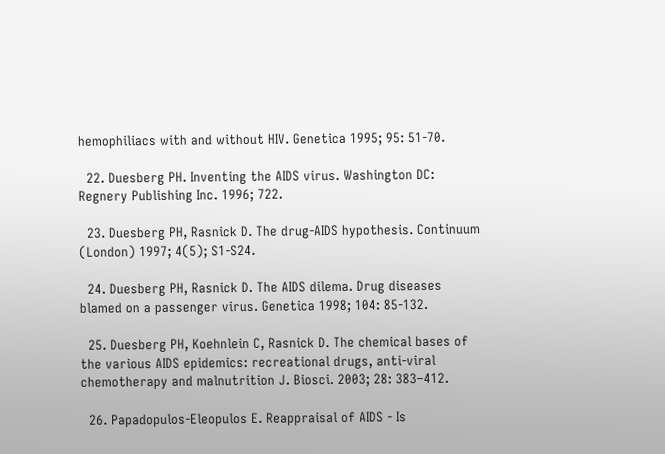hemophiliacs with and without HIV. Genetica 1995; 95: 51-70.

  22. Duesberg PH. Inventing the AIDS virus. Washington DC: Regnery Publishing Inc. 1996; 722.

  23. Duesberg PH, Rasnick D. The drug-AIDS hypothesis. Continuum (London) 1997; 4(5); S1-S24.

  24. Duesberg PH, Rasnick D. The AIDS dilema. Drug diseases blamed on a passenger virus. Genetica 1998; 104: 85-132.

  25. Duesberg PH, Koehnlein C, Rasnick D. The chemical bases of the various AIDS epidemics: recreational drugs, anti-viral chemotherapy and malnutrition J. Biosci. 2003; 28: 383–412.

  26. Papadopulos-Eleopulos E. Reappraisal of AIDS - Is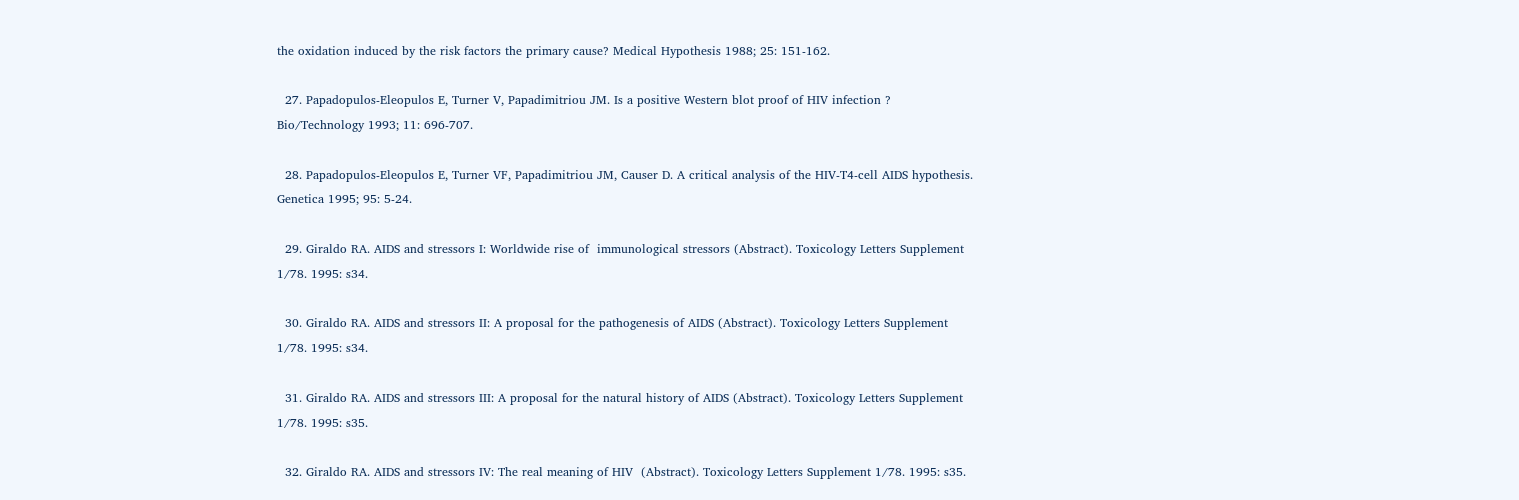the oxidation induced by the risk factors the primary cause? Medical Hypothesis 1988; 25: 151-162.

  27. Papadopulos-Eleopulos E, Turner V, Papadimitriou JM. Is a positive Western blot proof of HIV infection ? Bio/Technology 1993; 11: 696-707.

  28. Papadopulos-Eleopulos E, Turner VF, Papadimitriou JM, Causer D. A critical analysis of the HIV-T4-cell AIDS hypothesis.  Genetica 1995; 95: 5-24.

  29. Giraldo RA. AIDS and stressors I: Worldwide rise of  immunological stressors (Abstract). Toxicology Letters Supplement 1/78. 1995: s34.

  30. Giraldo RA. AIDS and stressors II: A proposal for the pathogenesis of AIDS (Abstract). Toxicology Letters Supplement 1/78. 1995: s34.

  31. Giraldo RA. AIDS and stressors III: A proposal for the natural history of AIDS (Abstract). Toxicology Letters Supplement 1/78. 1995: s35.

  32. Giraldo RA. AIDS and stressors IV: The real meaning of HIV  (Abstract). Toxicology Letters Supplement 1/78. 1995: s35.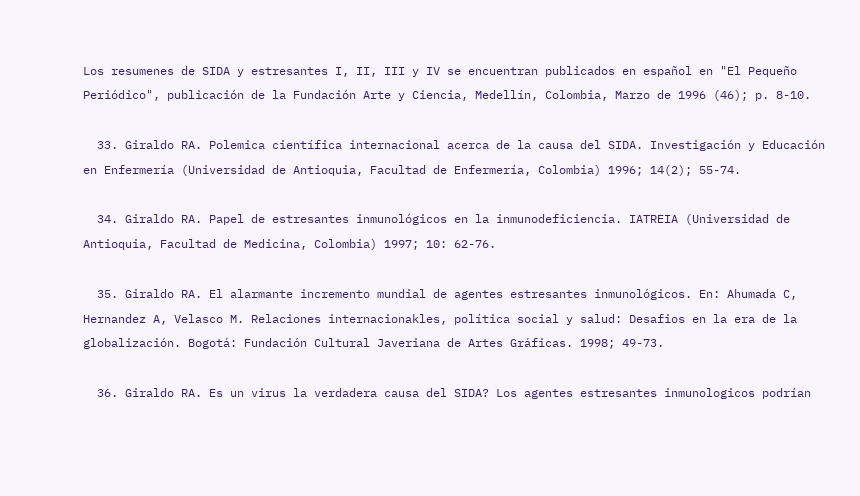Los resumenes de SIDA y estresantes I, II, III y IV se encuentran publicados en español en "El Pequeño Periódico", publicación de la Fundación Arte y Ciencia, Medellín, Colombia, Marzo de 1996 (46); p. 8-10.

  33. Giraldo RA. Polemica científica internacional acerca de la causa del SIDA. Investigación y Educación en Enfermería (Universidad de Antioquia, Facultad de Enfermería, Colombia) 1996; 14(2); 55-74.

  34. Giraldo RA. Papel de estresantes inmunológicos en la inmunodeficiencia. IATREIA (Universidad de Antioquia, Facultad de Medicina, Colombia) 1997; 10: 62-76.

  35. Giraldo RA. El alarmante incremento mundial de agentes estresantes inmunológicos. En: Ahumada C, Hernandez A, Velasco M. Relaciones internacionakles, política social y salud: Desafios en la era de la globalización. Bogotá: Fundación Cultural Javeriana de Artes Gráficas. 1998; 49-73.

  36. Giraldo RA. Es un virus la verdadera causa del SIDA? Los agentes estresantes inmunologicos podrían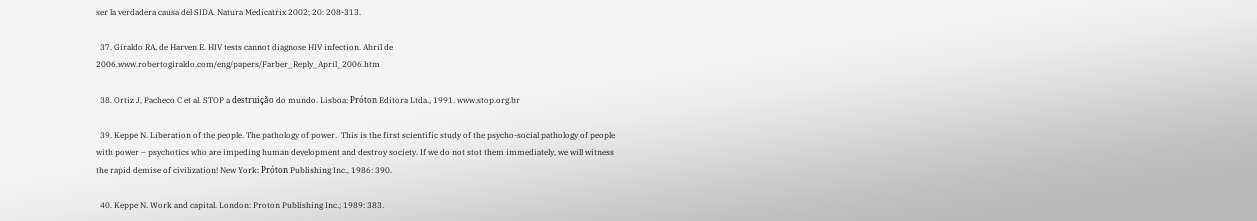ser la verdadera causa del SIDA. Natura Medicatrix 2002; 20: 208-313.

  37. Giraldo RA, de Harven E. HIV tests cannot diagnose HIV infection. Abril de 2006.www.robertogiraldo.com/eng/papers/Farber_Reply_April_2006.htm

  38. Ortiz J, Pacheco C et al. STOP a destruição do mundo. Lisboa: Próton Editora Ltda., 1991. www.stop.org.br

  39. Keppe N. Liberation of the people. The pathology of power.  This is the first scientific study of the psycho-social pathology of people with power – psychotics who are impeding human development and destroy society. If we do not stot them immediately, we will witness the rapid demise of civilization! New York: Próton Publishing Inc., 1986: 390.

  40. Keppe N. Work and capital. London: Proton Publishing Inc.; 1989: 383.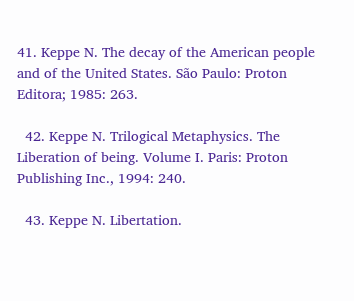41. Keppe N. The decay of the American people and of the United States. São Paulo: Proton Editora; 1985: 263.

  42. Keppe N. Trilogical Metaphysics. The Liberation of being. Volume I. Paris: Proton Publishing Inc., 1994: 240.

  43. Keppe N. Libertation.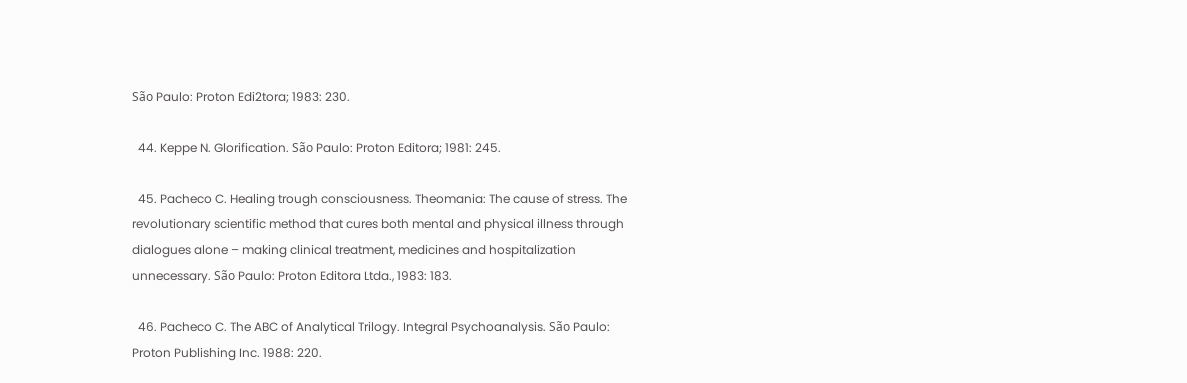São Paulo: Proton Edi2tora; 1983: 230.

  44. Keppe N. Glorification. São Paulo: Proton Editora; 1981: 245.

  45. Pacheco C. Healing trough consciousness. Theomania: The cause of stress. The revolutionary scientific method that cures both mental and physical illness through dialogues alone – making clinical treatment, medicines and hospitalization unnecessary. São Paulo: Proton Editora Ltda., 1983: 183.

  46. Pacheco C. The ABC of Analytical Trilogy. Integral Psychoanalysis. São Paulo: Proton Publishing Inc. 1988: 220.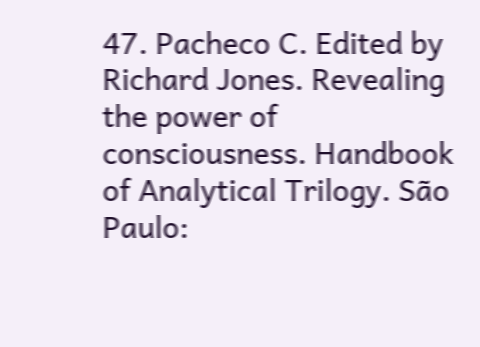47. Pacheco C. Edited by Richard Jones. Revealing the power of consciousness. Handbook of Analytical Trilogy. São Paulo: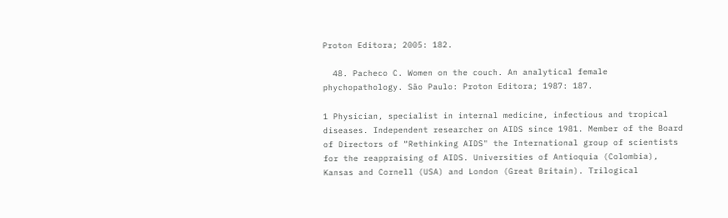Proton Editora; 2005: 182.

  48. Pacheco C. Women on the couch. An analytical female phychopathology. São Paulo: Proton Editora; 1987: 187.

1 Physician, specialist in internal medicine, infectious and tropical diseases. Independent researcher on AIDS since 1981. Member of the Board of Directors of “Rethinking AIDS" the International group of scientists for the reappraising of AIDS. Universities of Antioquia (Colombia), Kansas and Cornell (USA) and London (Great Britain). Trilogical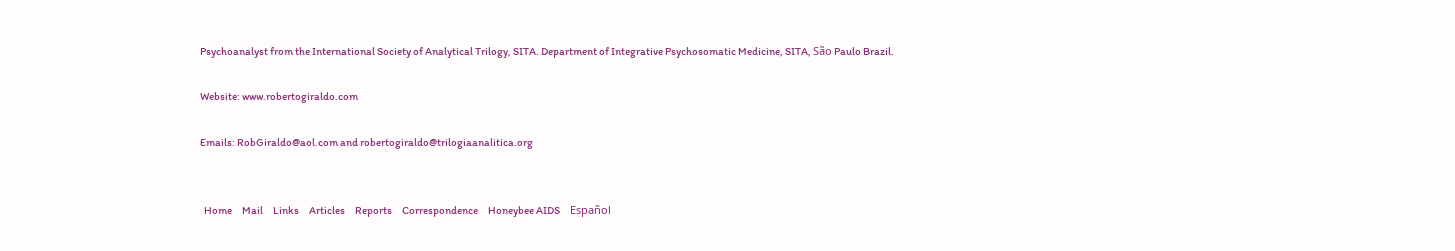Psychoanalyst from the International Society of Analytical Trilogy, SITA. Department of Integrative Psychosomatic Medicine, SITA, São Paulo Brazil.

Website: www.robertogiraldo.com

Emails: RobGiraldo@aol.com and robertogiraldo@trilogiaanalitica.org


  Home     Mail     Links     Articles     Reports     Correspondence     Honeybee AIDS     Español